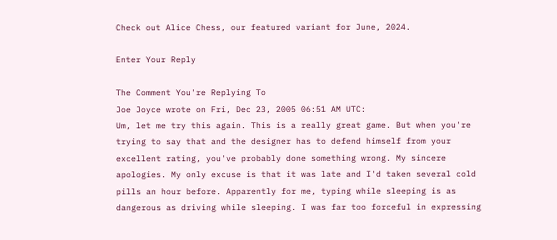Check out Alice Chess, our featured variant for June, 2024.

Enter Your Reply

The Comment You're Replying To
Joe Joyce wrote on Fri, Dec 23, 2005 06:51 AM UTC:
Um, let me try this again. This is a really great game. But when you're
trying to say that and the designer has to defend himself from your
excellent rating, you've probably done something wrong. My sincere
apologies. My only excuse is that it was late and I'd taken several cold
pills an hour before. Apparently for me, typing while sleeping is as
dangerous as driving while sleeping. I was far too forceful in expressing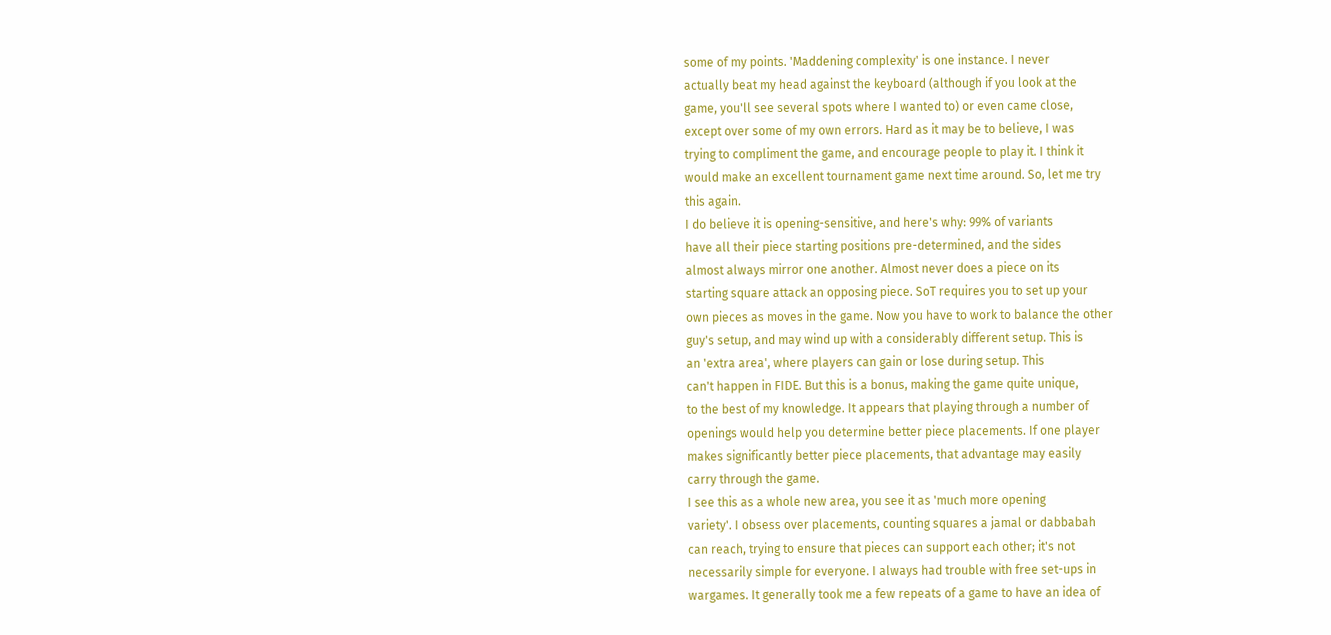some of my points. 'Maddening complexity' is one instance. I never
actually beat my head against the keyboard (although if you look at the
game, you'll see several spots where I wanted to) or even came close,
except over some of my own errors. Hard as it may be to believe, I was
trying to compliment the game, and encourage people to play it. I think it
would make an excellent tournament game next time around. So, let me try
this again.
I do believe it is opening-sensitive, and here's why: 99% of variants
have all their piece starting positions pre-determined, and the sides
almost always mirror one another. Almost never does a piece on its
starting square attack an opposing piece. SoT requires you to set up your
own pieces as moves in the game. Now you have to work to balance the other
guy's setup, and may wind up with a considerably different setup. This is
an 'extra area', where players can gain or lose during setup. This
can't happen in FIDE. But this is a bonus, making the game quite unique,
to the best of my knowledge. It appears that playing through a number of
openings would help you determine better piece placements. If one player
makes significantly better piece placements, that advantage may easily
carry through the game.
I see this as a whole new area, you see it as 'much more opening
variety'. I obsess over placements, counting squares a jamal or dabbabah
can reach, trying to ensure that pieces can support each other; it's not
necessarily simple for everyone. I always had trouble with free set-ups in
wargames. It generally took me a few repeats of a game to have an idea of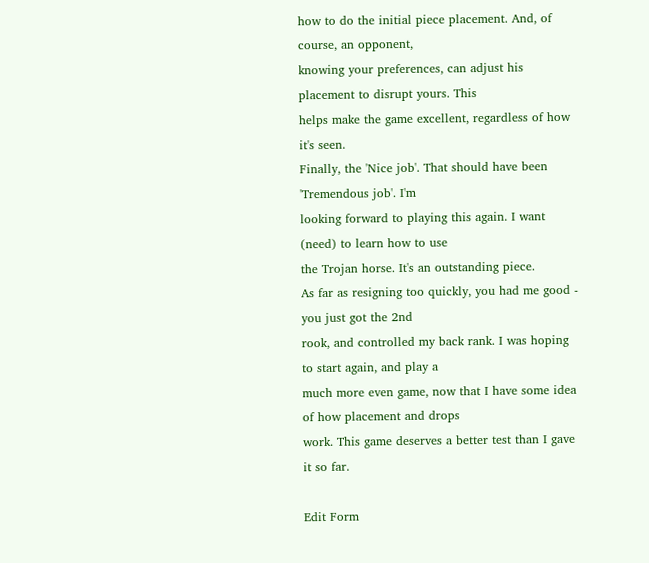how to do the initial piece placement. And, of course, an opponent,
knowing your preferences, can adjust his placement to disrupt yours. This
helps make the game excellent, regardless of how it's seen.
Finally, the 'Nice job'. That should have been 'Tremendous job'. I'm
looking forward to playing this again. I want (need) to learn how to use
the Trojan horse. It's an outstanding piece.
As far as resigning too quickly, you had me good - you just got the 2nd
rook, and controlled my back rank. I was hoping to start again, and play a
much more even game, now that I have some idea of how placement and drops
work. This game deserves a better test than I gave it so far.

Edit Form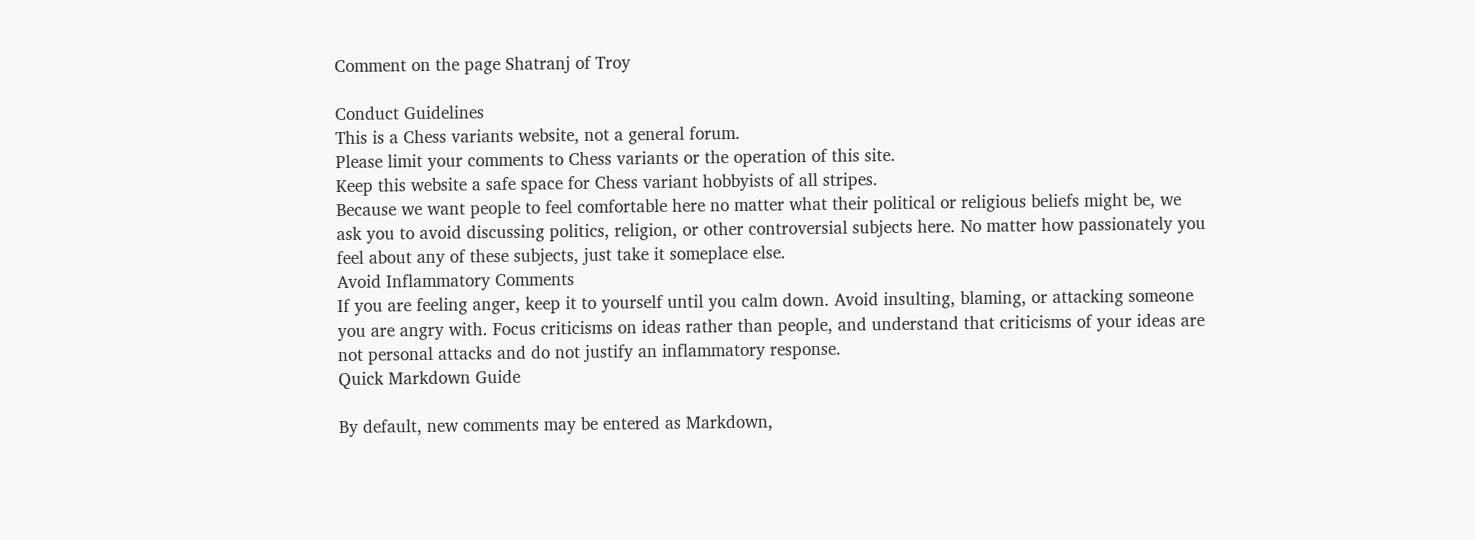Comment on the page Shatranj of Troy

Conduct Guidelines
This is a Chess variants website, not a general forum.
Please limit your comments to Chess variants or the operation of this site.
Keep this website a safe space for Chess variant hobbyists of all stripes.
Because we want people to feel comfortable here no matter what their political or religious beliefs might be, we ask you to avoid discussing politics, religion, or other controversial subjects here. No matter how passionately you feel about any of these subjects, just take it someplace else.
Avoid Inflammatory Comments
If you are feeling anger, keep it to yourself until you calm down. Avoid insulting, blaming, or attacking someone you are angry with. Focus criticisms on ideas rather than people, and understand that criticisms of your ideas are not personal attacks and do not justify an inflammatory response.
Quick Markdown Guide

By default, new comments may be entered as Markdown,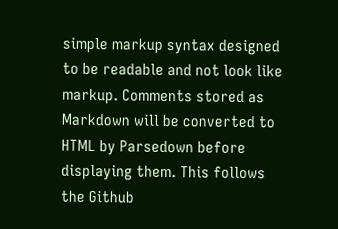simple markup syntax designed to be readable and not look like markup. Comments stored as Markdown will be converted to HTML by Parsedown before displaying them. This follows the Github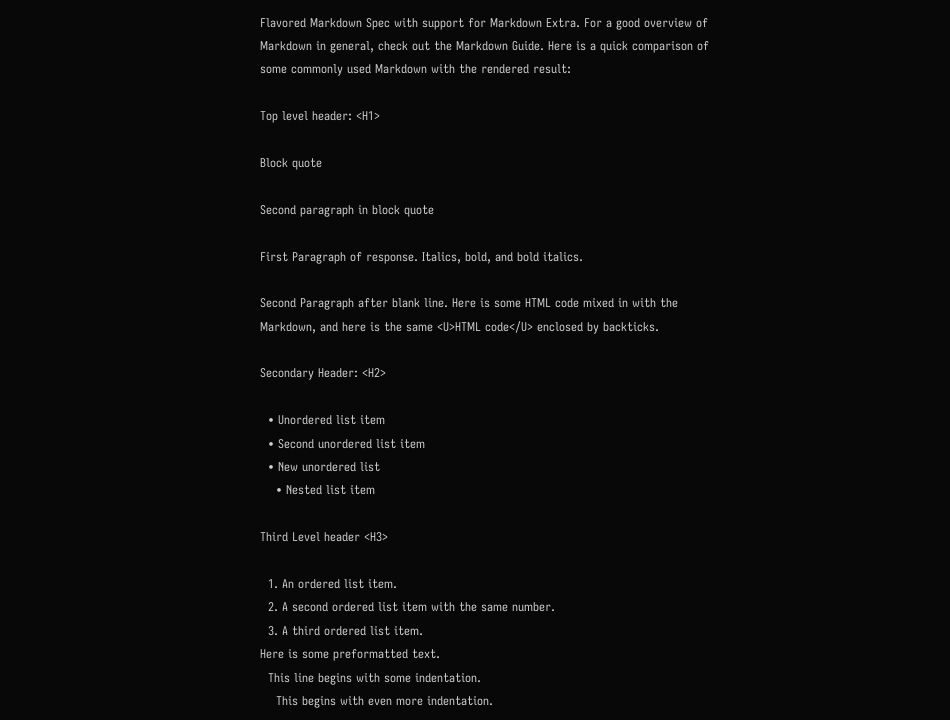Flavored Markdown Spec with support for Markdown Extra. For a good overview of Markdown in general, check out the Markdown Guide. Here is a quick comparison of some commonly used Markdown with the rendered result:

Top level header: <H1>

Block quote

Second paragraph in block quote

First Paragraph of response. Italics, bold, and bold italics.

Second Paragraph after blank line. Here is some HTML code mixed in with the Markdown, and here is the same <U>HTML code</U> enclosed by backticks.

Secondary Header: <H2>

  • Unordered list item
  • Second unordered list item
  • New unordered list
    • Nested list item

Third Level header <H3>

  1. An ordered list item.
  2. A second ordered list item with the same number.
  3. A third ordered list item.
Here is some preformatted text.
  This line begins with some indentation.
    This begins with even more indentation.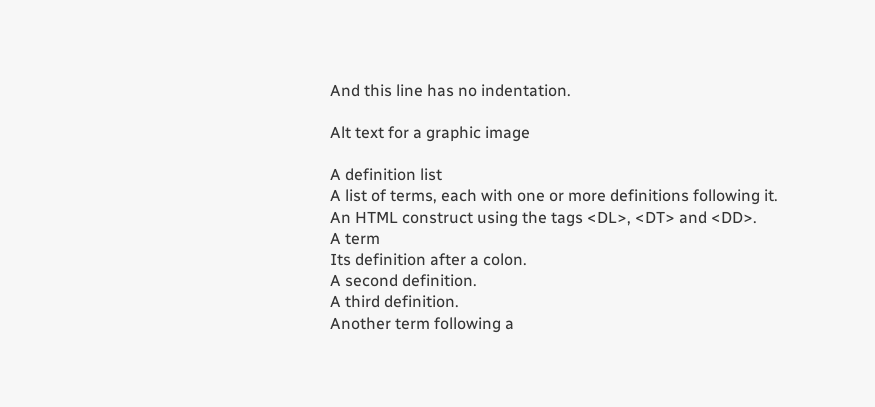And this line has no indentation.

Alt text for a graphic image

A definition list
A list of terms, each with one or more definitions following it.
An HTML construct using the tags <DL>, <DT> and <DD>.
A term
Its definition after a colon.
A second definition.
A third definition.
Another term following a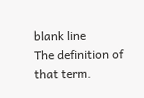blank line
The definition of that term.